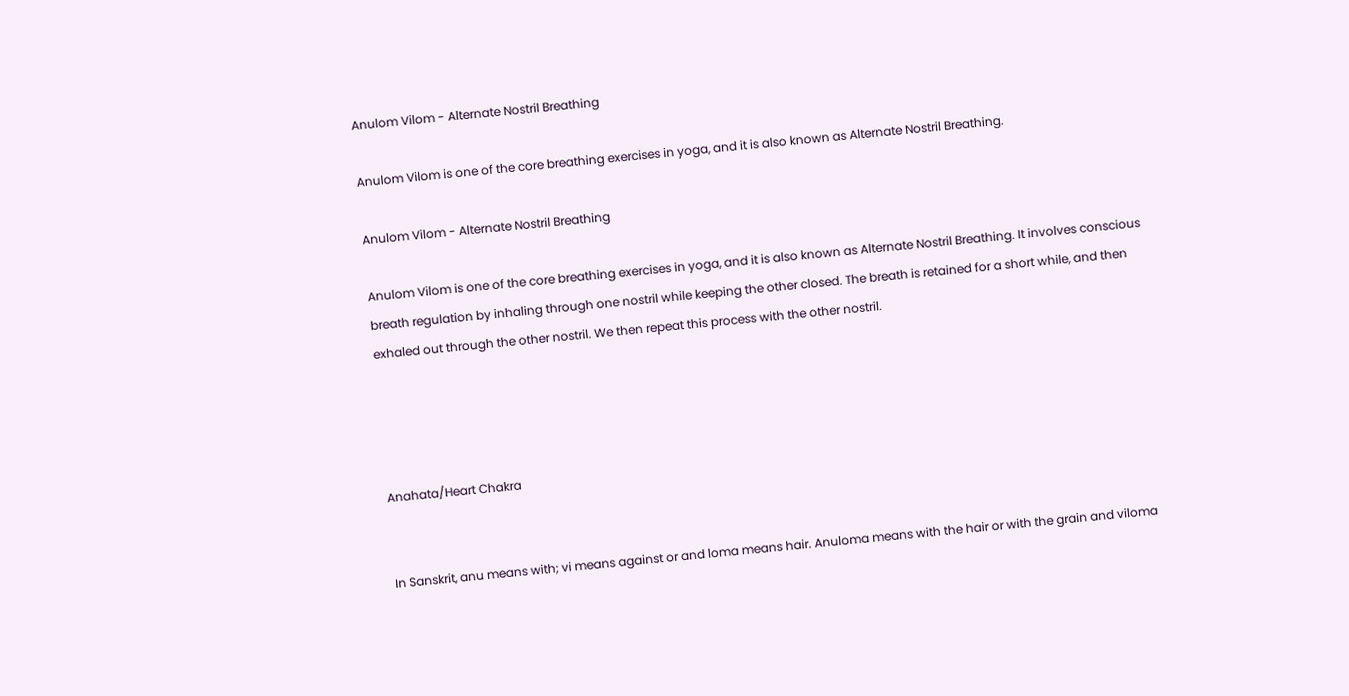Anulom Vilom - Alternate Nostril Breathing

Anulom Vilom is one of the core breathing exercises in yoga, and it is also known as Alternate Nostril Breathing.

Anulom Vilom - Alternate Nostril Breathing

Anulom Vilom is one of the core breathing exercises in yoga, and it is also known as Alternate Nostril Breathing. It involves conscious breath regulation by inhaling through one nostril while keeping the other closed. The breath is retained for a short while, and then exhaled out through the other nostril. We then repeat this process with the other nostril.




Anahata/Heart Chakra


In Sanskrit, anu means with; vi means against or and loma means hair. Anuloma means with the hair or with the grain and viloma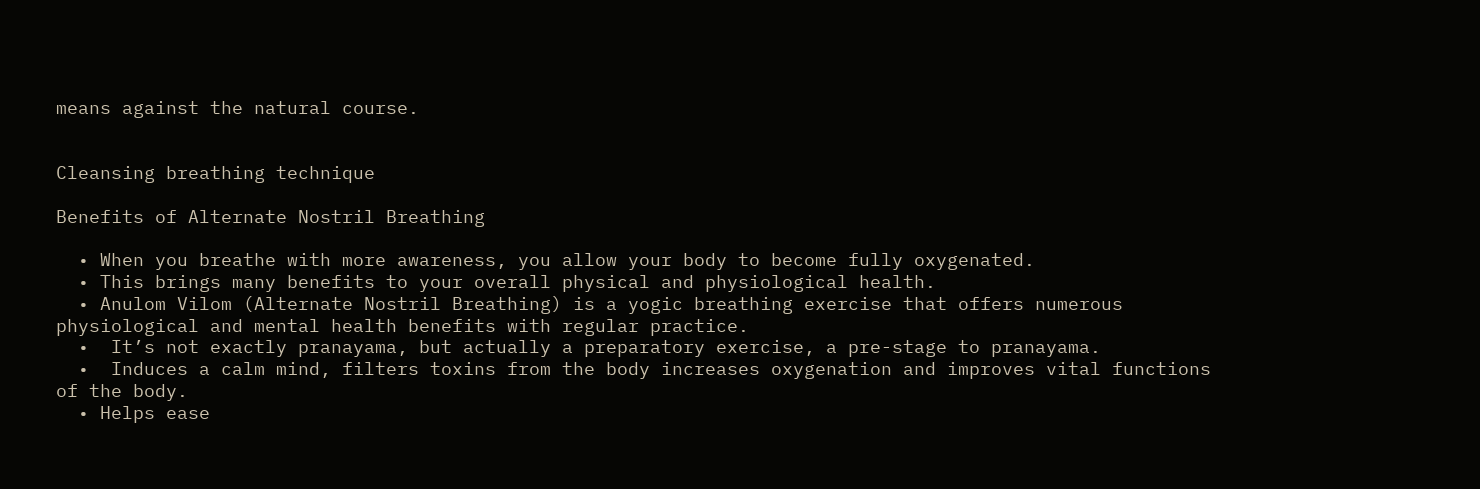means against the natural course.


Cleansing breathing technique

Benefits of Alternate Nostril Breathing

  • When you breathe with more awareness, you allow your body to become fully oxygenated.
  • This brings many benefits to your overall physical and physiological health.
  • Anulom Vilom (Alternate Nostril Breathing) is a yogic breathing exercise that offers numerous physiological and mental health benefits with regular practice.
  •  It’s not exactly pranayama, but actually a preparatory exercise, a pre-stage to pranayama.
  •  Induces a calm mind, filters toxins from the body increases oxygenation and improves vital functions of the body.
  • Helps ease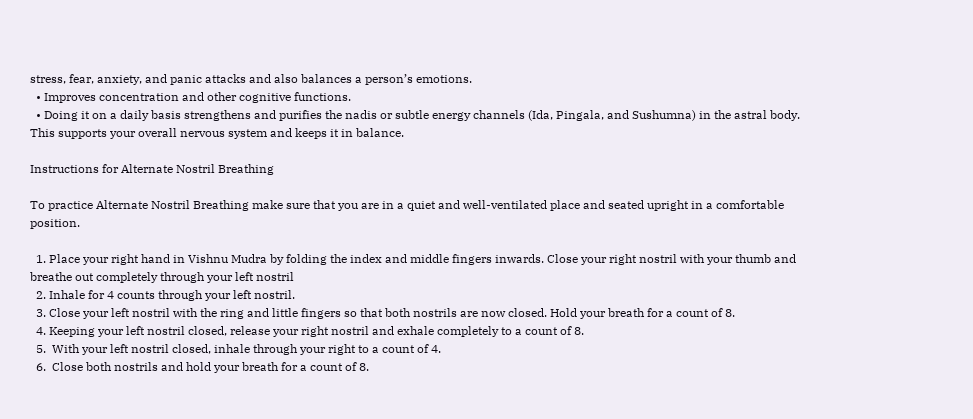stress, fear, anxiety, and panic attacks and also balances a person’s emotions.
  • Improves concentration and other cognitive functions.
  • Doing it on a daily basis strengthens and purifies the nadis or subtle energy channels (Ida, Pingala, and Sushumna) in the astral body. This supports your overall nervous system and keeps it in balance.

Instructions for Alternate Nostril Breathing

To practice Alternate Nostril Breathing make sure that you are in a quiet and well-ventilated place and seated upright in a comfortable position.

  1. Place your right hand in Vishnu Mudra by folding the index and middle fingers inwards. Close your right nostril with your thumb and breathe out completely through your left nostril
  2. Inhale for 4 counts through your left nostril.
  3. Close your left nostril with the ring and little fingers so that both nostrils are now closed. Hold your breath for a count of 8.
  4. Keeping your left nostril closed, release your right nostril and exhale completely to a count of 8.
  5.  With your left nostril closed, inhale through your right to a count of 4.
  6.  Close both nostrils and hold your breath for a count of 8.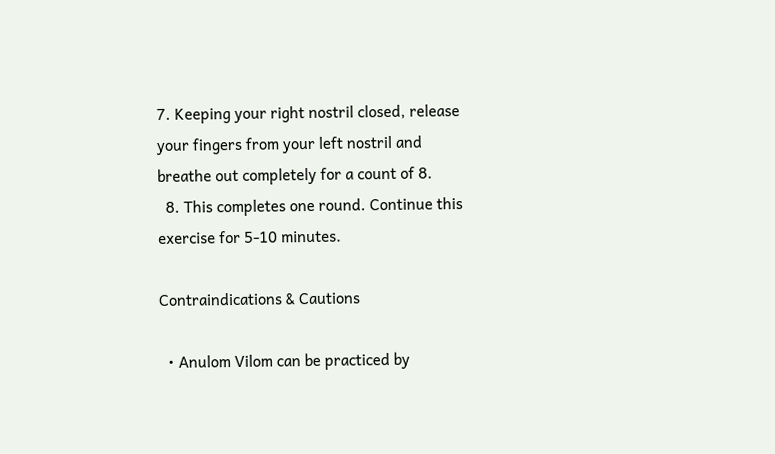7. Keeping your right nostril closed, release your fingers from your left nostril and breathe out completely for a count of 8.
  8. This completes one round. Continue this exercise for 5-10 minutes.

Contraindications & Cautions

  • Anulom Vilom can be practiced by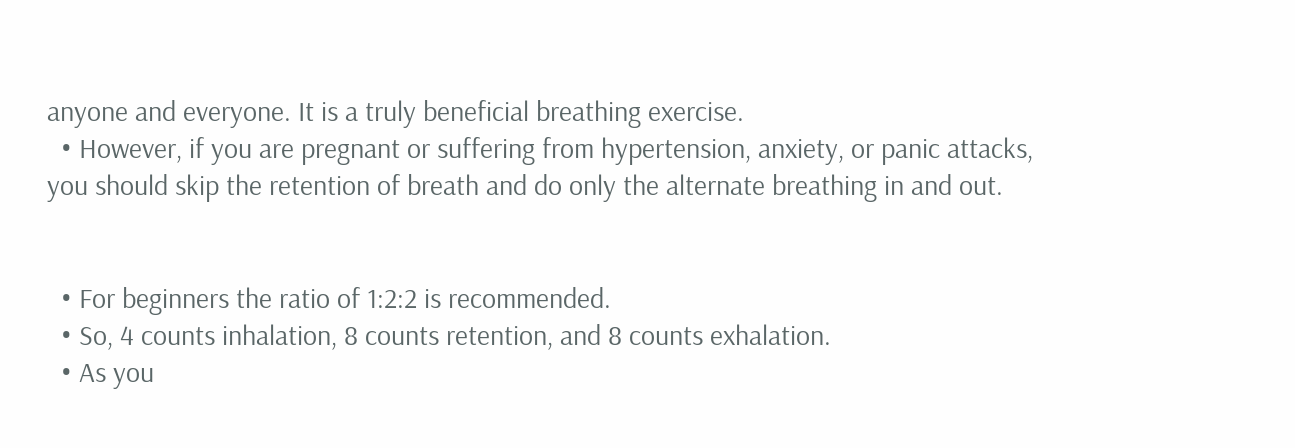anyone and everyone. It is a truly beneficial breathing exercise.
  • However, if you are pregnant or suffering from hypertension, anxiety, or panic attacks, you should skip the retention of breath and do only the alternate breathing in and out.


  • For beginners the ratio of 1:2:2 is recommended.
  • So, 4 counts inhalation, 8 counts retention, and 8 counts exhalation.
  • As you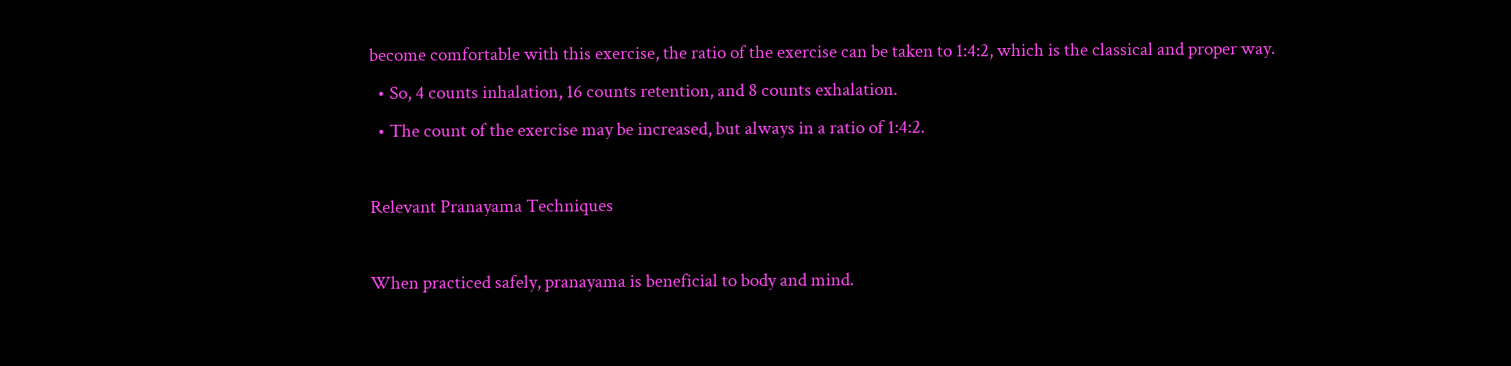become comfortable with this exercise, the ratio of the exercise can be taken to 1:4:2, which is the classical and proper way.
  • So, 4 counts inhalation, 16 counts retention, and 8 counts exhalation.
  • The count of the exercise may be increased, but always in a ratio of 1:4:2.

Relevant Pranayama Techniques

When practiced safely, pranayama is beneficial to body and mind.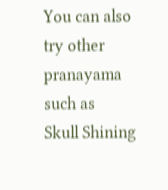You can also try other pranayama  such as
Skull Shining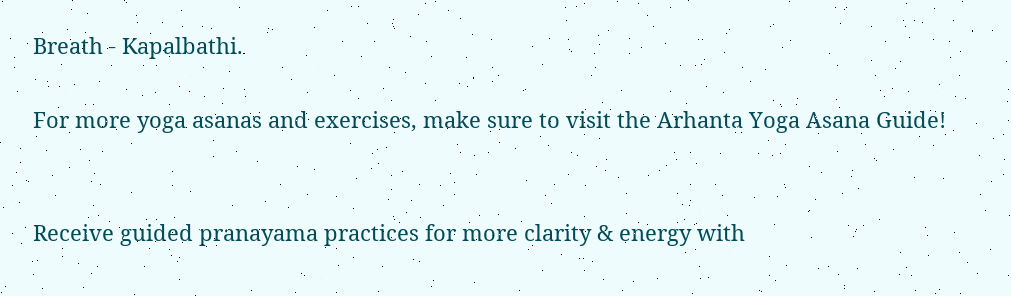Breath - Kapalbathi.

For more yoga asanas and exercises, make sure to visit the Arhanta Yoga Asana Guide!


Receive guided pranayama practices for more clarity & energy with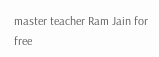master teacher Ram Jain for free